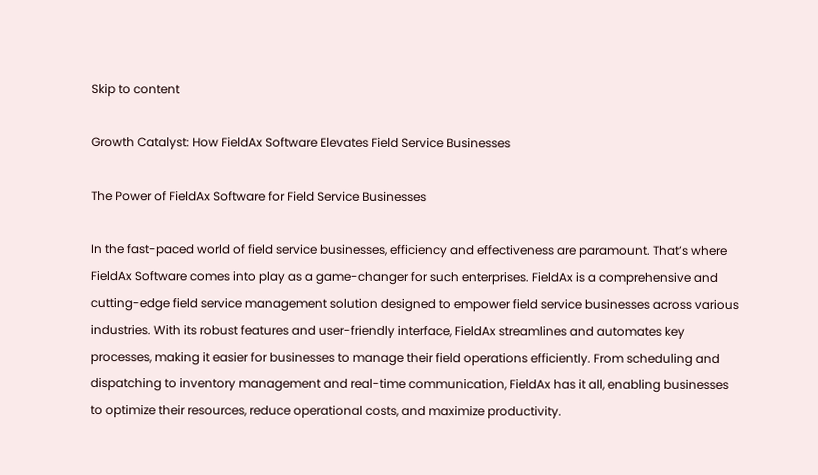Skip to content

Growth Catalyst: How FieldAx Software Elevates Field Service Businesses

The Power of FieldAx Software for Field Service Businesses

In the fast-paced world of field service businesses, efficiency and effectiveness are paramount. That’s where FieldAx Software comes into play as a game-changer for such enterprises. FieldAx is a comprehensive and cutting-edge field service management solution designed to empower field service businesses across various industries. With its robust features and user-friendly interface, FieldAx streamlines and automates key processes, making it easier for businesses to manage their field operations efficiently. From scheduling and dispatching to inventory management and real-time communication, FieldAx has it all, enabling businesses to optimize their resources, reduce operational costs, and maximize productivity.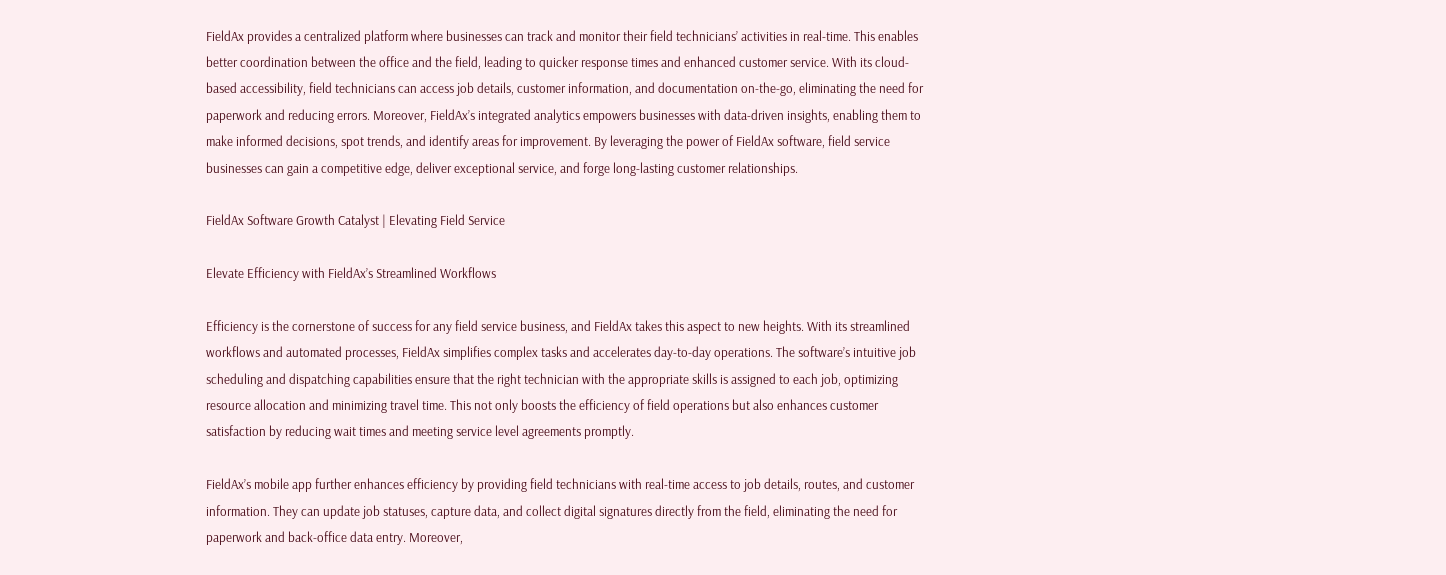FieldAx provides a centralized platform where businesses can track and monitor their field technicians’ activities in real-time. This enables better coordination between the office and the field, leading to quicker response times and enhanced customer service. With its cloud-based accessibility, field technicians can access job details, customer information, and documentation on-the-go, eliminating the need for paperwork and reducing errors. Moreover, FieldAx’s integrated analytics empowers businesses with data-driven insights, enabling them to make informed decisions, spot trends, and identify areas for improvement. By leveraging the power of FieldAx software, field service businesses can gain a competitive edge, deliver exceptional service, and forge long-lasting customer relationships.

FieldAx Software Growth Catalyst | Elevating Field Service

Elevate Efficiency with FieldAx’s Streamlined Workflows

Efficiency is the cornerstone of success for any field service business, and FieldAx takes this aspect to new heights. With its streamlined workflows and automated processes, FieldAx simplifies complex tasks and accelerates day-to-day operations. The software’s intuitive job scheduling and dispatching capabilities ensure that the right technician with the appropriate skills is assigned to each job, optimizing resource allocation and minimizing travel time. This not only boosts the efficiency of field operations but also enhances customer satisfaction by reducing wait times and meeting service level agreements promptly.

FieldAx’s mobile app further enhances efficiency by providing field technicians with real-time access to job details, routes, and customer information. They can update job statuses, capture data, and collect digital signatures directly from the field, eliminating the need for paperwork and back-office data entry. Moreover,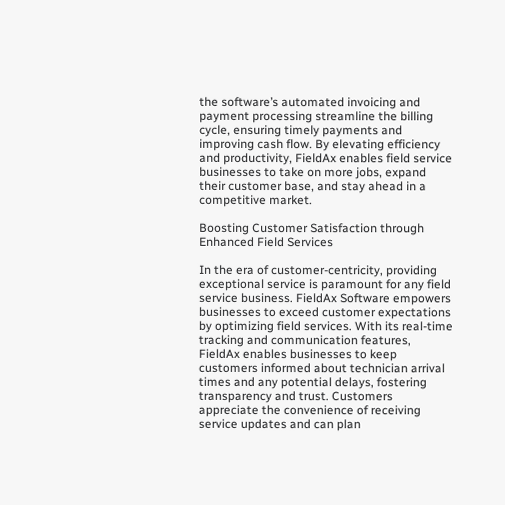the software’s automated invoicing and payment processing streamline the billing cycle, ensuring timely payments and improving cash flow. By elevating efficiency and productivity, FieldAx enables field service businesses to take on more jobs, expand their customer base, and stay ahead in a competitive market.

Boosting Customer Satisfaction through Enhanced Field Services

In the era of customer-centricity, providing exceptional service is paramount for any field service business. FieldAx Software empowers businesses to exceed customer expectations by optimizing field services. With its real-time tracking and communication features, FieldAx enables businesses to keep customers informed about technician arrival times and any potential delays, fostering transparency and trust. Customers appreciate the convenience of receiving service updates and can plan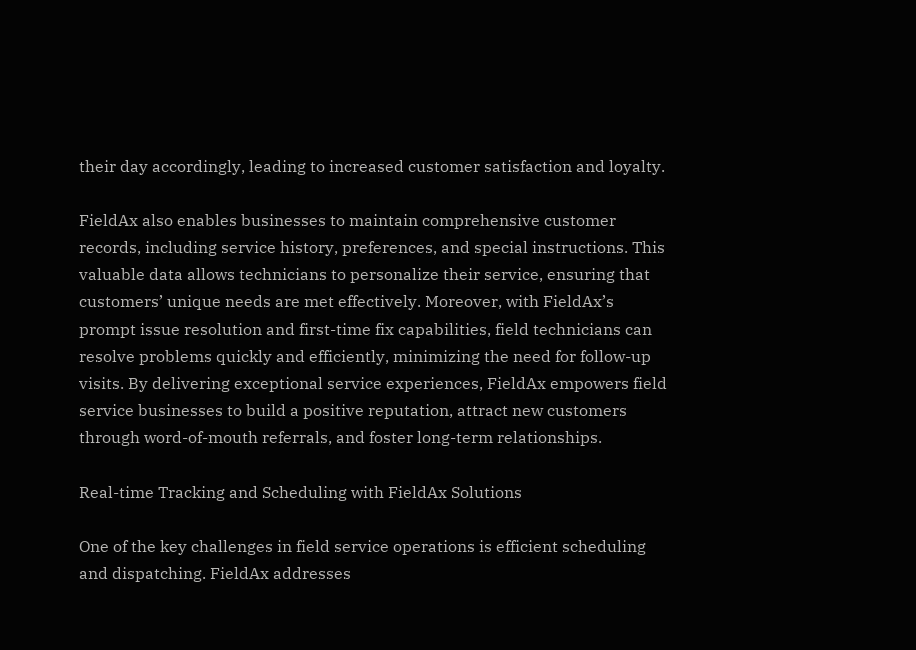their day accordingly, leading to increased customer satisfaction and loyalty.

FieldAx also enables businesses to maintain comprehensive customer records, including service history, preferences, and special instructions. This valuable data allows technicians to personalize their service, ensuring that customers’ unique needs are met effectively. Moreover, with FieldAx’s prompt issue resolution and first-time fix capabilities, field technicians can resolve problems quickly and efficiently, minimizing the need for follow-up visits. By delivering exceptional service experiences, FieldAx empowers field service businesses to build a positive reputation, attract new customers through word-of-mouth referrals, and foster long-term relationships.

Real-time Tracking and Scheduling with FieldAx Solutions

One of the key challenges in field service operations is efficient scheduling and dispatching. FieldAx addresses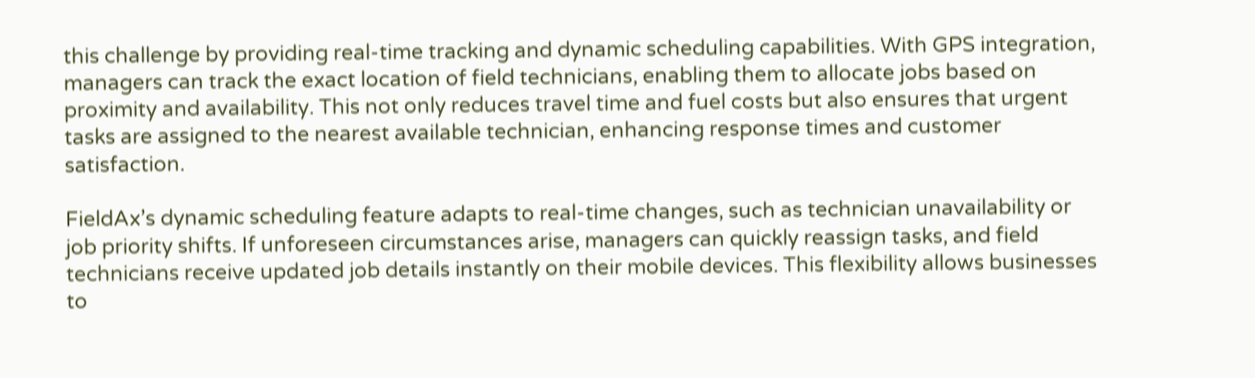this challenge by providing real-time tracking and dynamic scheduling capabilities. With GPS integration, managers can track the exact location of field technicians, enabling them to allocate jobs based on proximity and availability. This not only reduces travel time and fuel costs but also ensures that urgent tasks are assigned to the nearest available technician, enhancing response times and customer satisfaction.

FieldAx’s dynamic scheduling feature adapts to real-time changes, such as technician unavailability or job priority shifts. If unforeseen circumstances arise, managers can quickly reassign tasks, and field technicians receive updated job details instantly on their mobile devices. This flexibility allows businesses to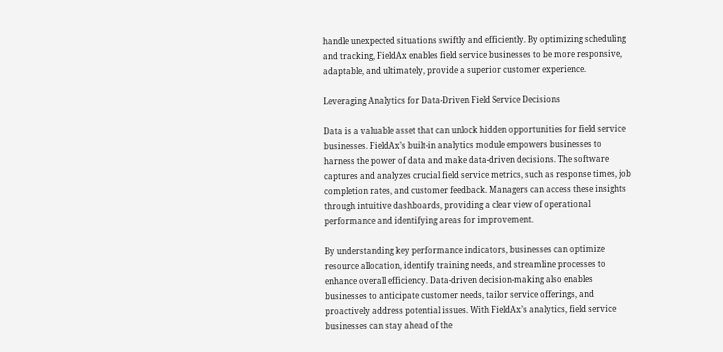handle unexpected situations swiftly and efficiently. By optimizing scheduling and tracking, FieldAx enables field service businesses to be more responsive, adaptable, and ultimately, provide a superior customer experience.

Leveraging Analytics for Data-Driven Field Service Decisions

Data is a valuable asset that can unlock hidden opportunities for field service businesses. FieldAx’s built-in analytics module empowers businesses to harness the power of data and make data-driven decisions. The software captures and analyzes crucial field service metrics, such as response times, job completion rates, and customer feedback. Managers can access these insights through intuitive dashboards, providing a clear view of operational performance and identifying areas for improvement.

By understanding key performance indicators, businesses can optimize resource allocation, identify training needs, and streamline processes to enhance overall efficiency. Data-driven decision-making also enables businesses to anticipate customer needs, tailor service offerings, and proactively address potential issues. With FieldAx’s analytics, field service businesses can stay ahead of the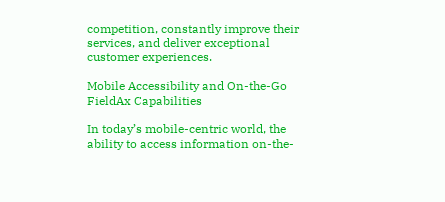competition, constantly improve their services, and deliver exceptional customer experiences.

Mobile Accessibility and On-the-Go FieldAx Capabilities

In today’s mobile-centric world, the ability to access information on-the-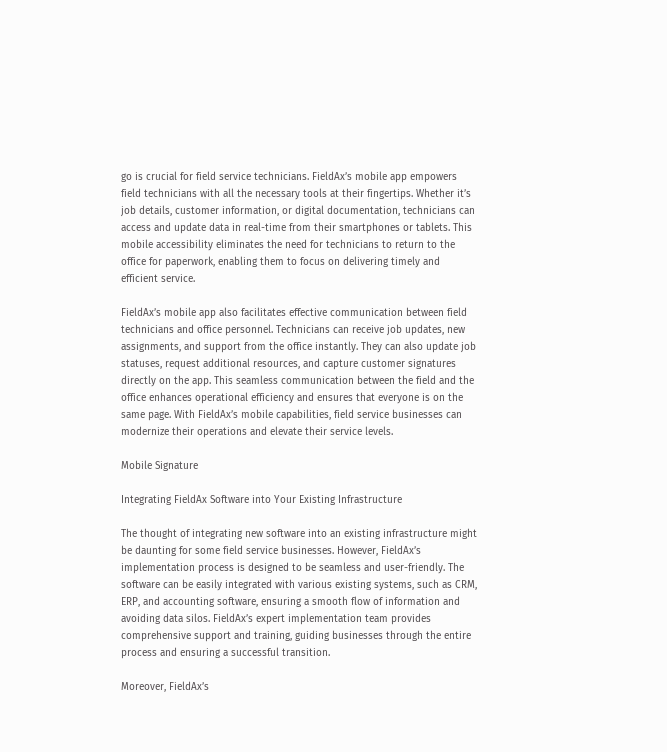go is crucial for field service technicians. FieldAx’s mobile app empowers field technicians with all the necessary tools at their fingertips. Whether it’s job details, customer information, or digital documentation, technicians can access and update data in real-time from their smartphones or tablets. This mobile accessibility eliminates the need for technicians to return to the office for paperwork, enabling them to focus on delivering timely and efficient service.

FieldAx’s mobile app also facilitates effective communication between field technicians and office personnel. Technicians can receive job updates, new assignments, and support from the office instantly. They can also update job statuses, request additional resources, and capture customer signatures directly on the app. This seamless communication between the field and the office enhances operational efficiency and ensures that everyone is on the same page. With FieldAx’s mobile capabilities, field service businesses can modernize their operations and elevate their service levels.

Mobile Signature

Integrating FieldAx Software into Your Existing Infrastructure

The thought of integrating new software into an existing infrastructure might be daunting for some field service businesses. However, FieldAx’s implementation process is designed to be seamless and user-friendly. The software can be easily integrated with various existing systems, such as CRM, ERP, and accounting software, ensuring a smooth flow of information and avoiding data silos. FieldAx’s expert implementation team provides comprehensive support and training, guiding businesses through the entire process and ensuring a successful transition.

Moreover, FieldAx’s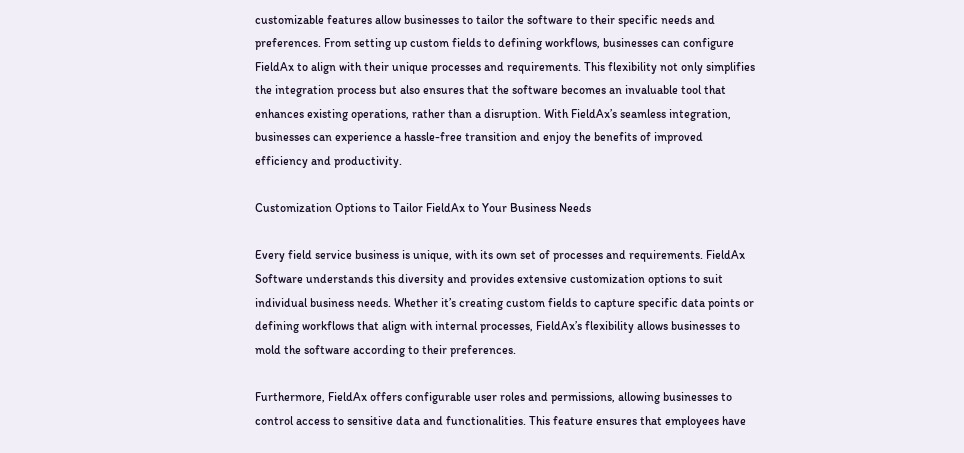customizable features allow businesses to tailor the software to their specific needs and preferences. From setting up custom fields to defining workflows, businesses can configure FieldAx to align with their unique processes and requirements. This flexibility not only simplifies the integration process but also ensures that the software becomes an invaluable tool that enhances existing operations, rather than a disruption. With FieldAx’s seamless integration, businesses can experience a hassle-free transition and enjoy the benefits of improved efficiency and productivity.

Customization Options to Tailor FieldAx to Your Business Needs

Every field service business is unique, with its own set of processes and requirements. FieldAx Software understands this diversity and provides extensive customization options to suit individual business needs. Whether it’s creating custom fields to capture specific data points or defining workflows that align with internal processes, FieldAx’s flexibility allows businesses to mold the software according to their preferences.

Furthermore, FieldAx offers configurable user roles and permissions, allowing businesses to control access to sensitive data and functionalities. This feature ensures that employees have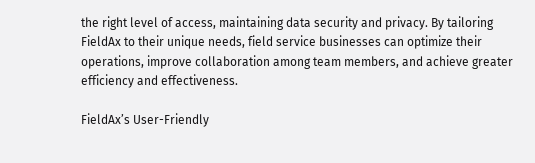the right level of access, maintaining data security and privacy. By tailoring FieldAx to their unique needs, field service businesses can optimize their operations, improve collaboration among team members, and achieve greater efficiency and effectiveness.

FieldAx’s User-Friendly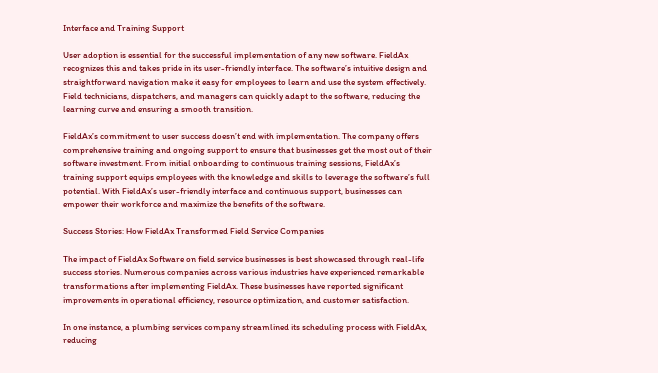Interface and Training Support

User adoption is essential for the successful implementation of any new software. FieldAx recognizes this and takes pride in its user-friendly interface. The software’s intuitive design and straightforward navigation make it easy for employees to learn and use the system effectively. Field technicians, dispatchers, and managers can quickly adapt to the software, reducing the learning curve and ensuring a smooth transition.

FieldAx’s commitment to user success doesn’t end with implementation. The company offers comprehensive training and ongoing support to ensure that businesses get the most out of their software investment. From initial onboarding to continuous training sessions, FieldAx’s training support equips employees with the knowledge and skills to leverage the software’s full potential. With FieldAx’s user-friendly interface and continuous support, businesses can empower their workforce and maximize the benefits of the software.

Success Stories: How FieldAx Transformed Field Service Companies

The impact of FieldAx Software on field service businesses is best showcased through real-life success stories. Numerous companies across various industries have experienced remarkable transformations after implementing FieldAx. These businesses have reported significant improvements in operational efficiency, resource optimization, and customer satisfaction.

In one instance, a plumbing services company streamlined its scheduling process with FieldAx, reducing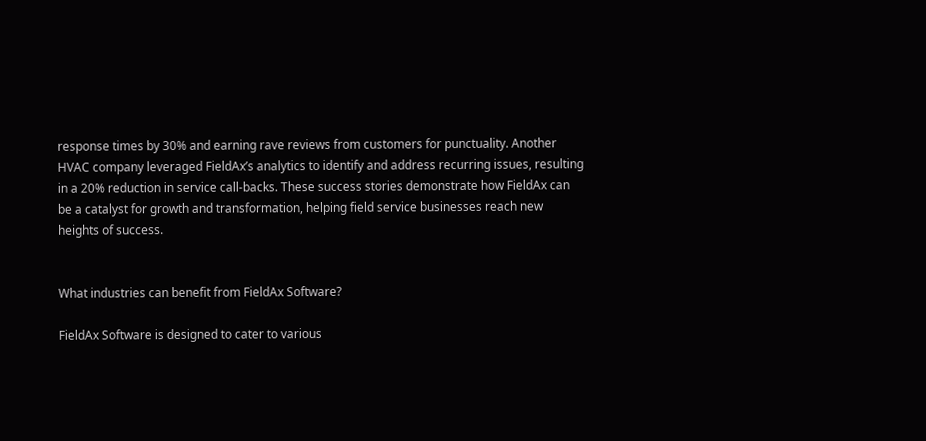response times by 30% and earning rave reviews from customers for punctuality. Another HVAC company leveraged FieldAx’s analytics to identify and address recurring issues, resulting in a 20% reduction in service call-backs. These success stories demonstrate how FieldAx can be a catalyst for growth and transformation, helping field service businesses reach new heights of success.


What industries can benefit from FieldAx Software?

FieldAx Software is designed to cater to various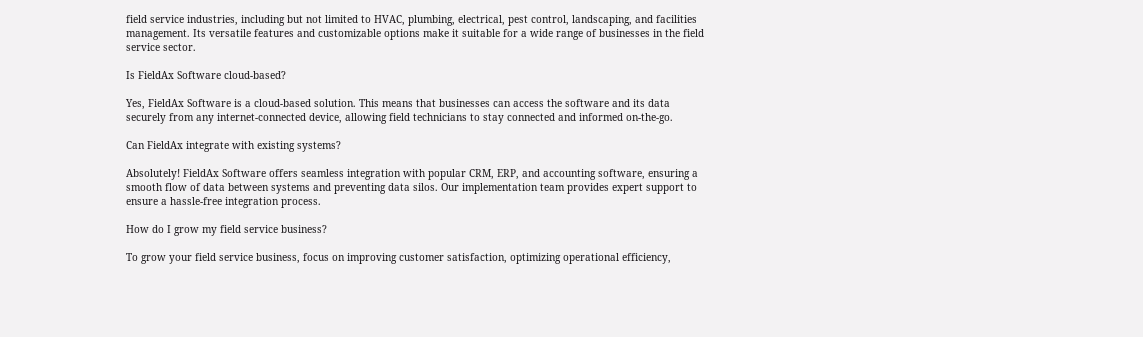field service industries, including but not limited to HVAC, plumbing, electrical, pest control, landscaping, and facilities management. Its versatile features and customizable options make it suitable for a wide range of businesses in the field service sector.

Is FieldAx Software cloud-based?

Yes, FieldAx Software is a cloud-based solution. This means that businesses can access the software and its data securely from any internet-connected device, allowing field technicians to stay connected and informed on-the-go.

Can FieldAx integrate with existing systems?

Absolutely! FieldAx Software offers seamless integration with popular CRM, ERP, and accounting software, ensuring a smooth flow of data between systems and preventing data silos. Our implementation team provides expert support to ensure a hassle-free integration process.

How do I grow my field service business?

To grow your field service business, focus on improving customer satisfaction, optimizing operational efficiency,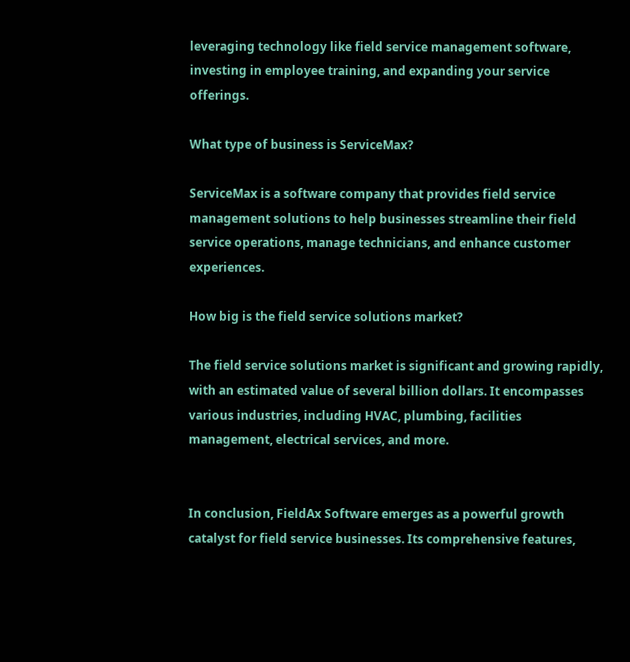leveraging technology like field service management software, investing in employee training, and expanding your service offerings.

What type of business is ServiceMax?

ServiceMax is a software company that provides field service management solutions to help businesses streamline their field service operations, manage technicians, and enhance customer experiences.

How big is the field service solutions market?

The field service solutions market is significant and growing rapidly, with an estimated value of several billion dollars. It encompasses various industries, including HVAC, plumbing, facilities management, electrical services, and more.


In conclusion, FieldAx Software emerges as a powerful growth catalyst for field service businesses. Its comprehensive features,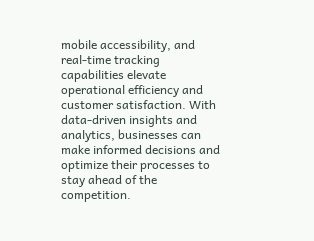mobile accessibility, and real-time tracking capabilities elevate operational efficiency and customer satisfaction. With data-driven insights and analytics, businesses can make informed decisions and optimize their processes to stay ahead of the competition.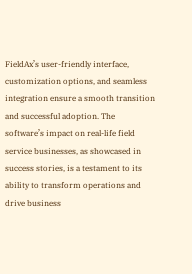FieldAx’s user-friendly interface, customization options, and seamless integration ensure a smooth transition and successful adoption. The software’s impact on real-life field service businesses, as showcased in success stories, is a testament to its ability to transform operations and drive business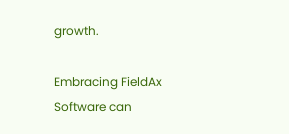growth.

Embracing FieldAx Software can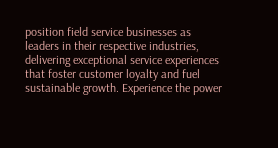position field service businesses as leaders in their respective industries, delivering exceptional service experiences that foster customer loyalty and fuel sustainable growth. Experience the power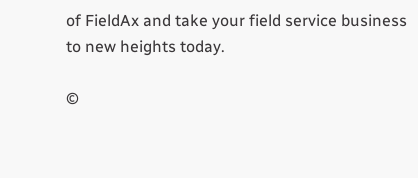of FieldAx and take your field service business to new heights today.

©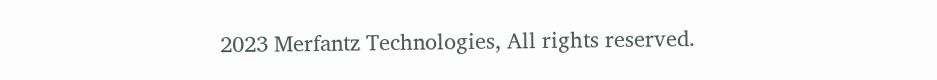2023 Merfantz Technologies, All rights reserved.